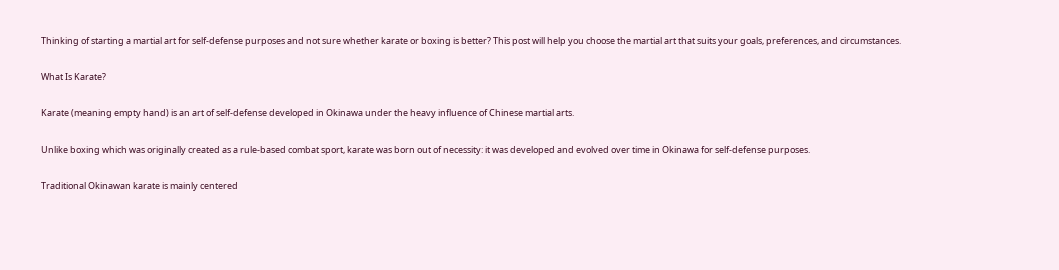Thinking of starting a martial art for self-defense purposes and not sure whether karate or boxing is better? This post will help you choose the martial art that suits your goals, preferences, and circumstances.

What Is Karate?

Karate (meaning empty hand) is an art of self-defense developed in Okinawa under the heavy influence of Chinese martial arts.

Unlike boxing which was originally created as a rule-based combat sport, karate was born out of necessity: it was developed and evolved over time in Okinawa for self-defense purposes.

Traditional Okinawan karate is mainly centered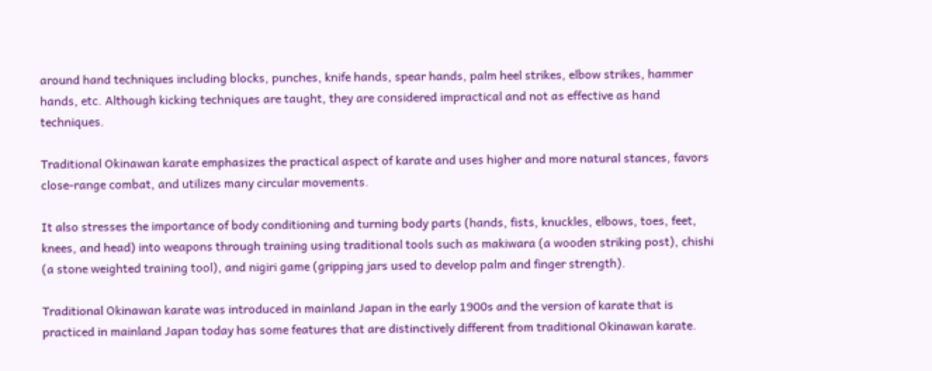around hand techniques including blocks, punches, knife hands, spear hands, palm heel strikes, elbow strikes, hammer hands, etc. Although kicking techniques are taught, they are considered impractical and not as effective as hand techniques.

Traditional Okinawan karate emphasizes the practical aspect of karate and uses higher and more natural stances, favors close-range combat, and utilizes many circular movements.

It also stresses the importance of body conditioning and turning body parts (hands, fists, knuckles, elbows, toes, feet, knees, and head) into weapons through training using traditional tools such as makiwara (a wooden striking post), chishi (a stone weighted training tool), and nigiri game (gripping jars used to develop palm and finger strength).

Traditional Okinawan karate was introduced in mainland Japan in the early 1900s and the version of karate that is practiced in mainland Japan today has some features that are distinctively different from traditional Okinawan karate.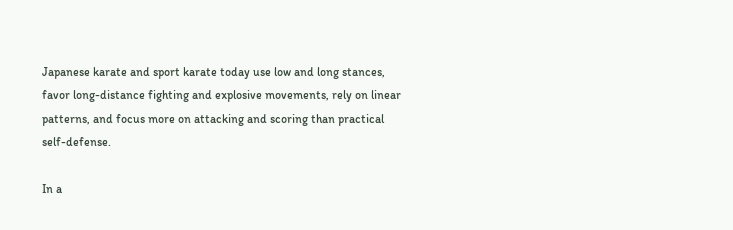Japanese karate and sport karate today use low and long stances, favor long-distance fighting and explosive movements, rely on linear patterns, and focus more on attacking and scoring than practical self-defense.

In a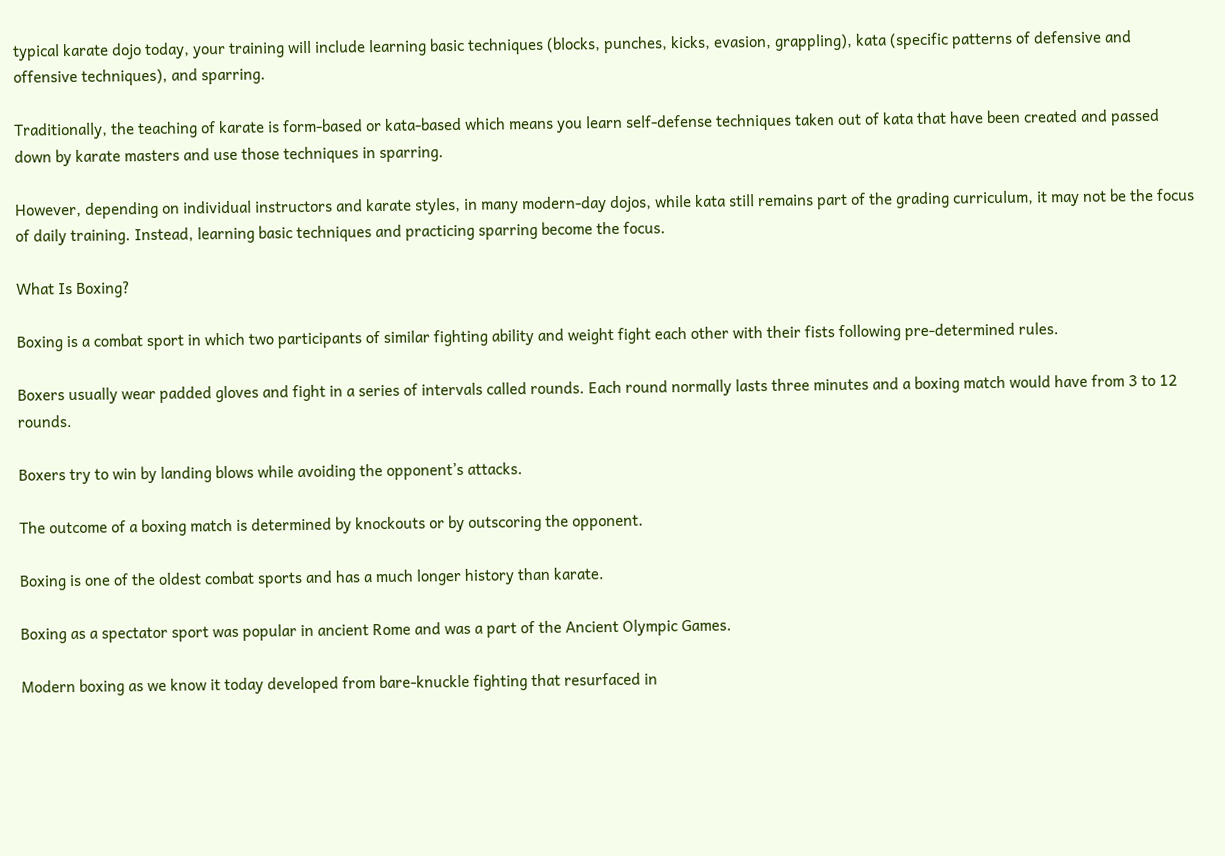typical karate dojo today, your training will include learning basic techniques (blocks, punches, kicks, evasion, grappling), kata (specific patterns of defensive and offensive techniques), and sparring.

Traditionally, the teaching of karate is form-based or kata-based which means you learn self-defense techniques taken out of kata that have been created and passed down by karate masters and use those techniques in sparring.

However, depending on individual instructors and karate styles, in many modern-day dojos, while kata still remains part of the grading curriculum, it may not be the focus of daily training. Instead, learning basic techniques and practicing sparring become the focus.

What Is Boxing?

Boxing is a combat sport in which two participants of similar fighting ability and weight fight each other with their fists following pre-determined rules.

Boxers usually wear padded gloves and fight in a series of intervals called rounds. Each round normally lasts three minutes and a boxing match would have from 3 to 12 rounds.

Boxers try to win by landing blows while avoiding the opponent’s attacks.

The outcome of a boxing match is determined by knockouts or by outscoring the opponent.

Boxing is one of the oldest combat sports and has a much longer history than karate.

Boxing as a spectator sport was popular in ancient Rome and was a part of the Ancient Olympic Games.

Modern boxing as we know it today developed from bare-knuckle fighting that resurfaced in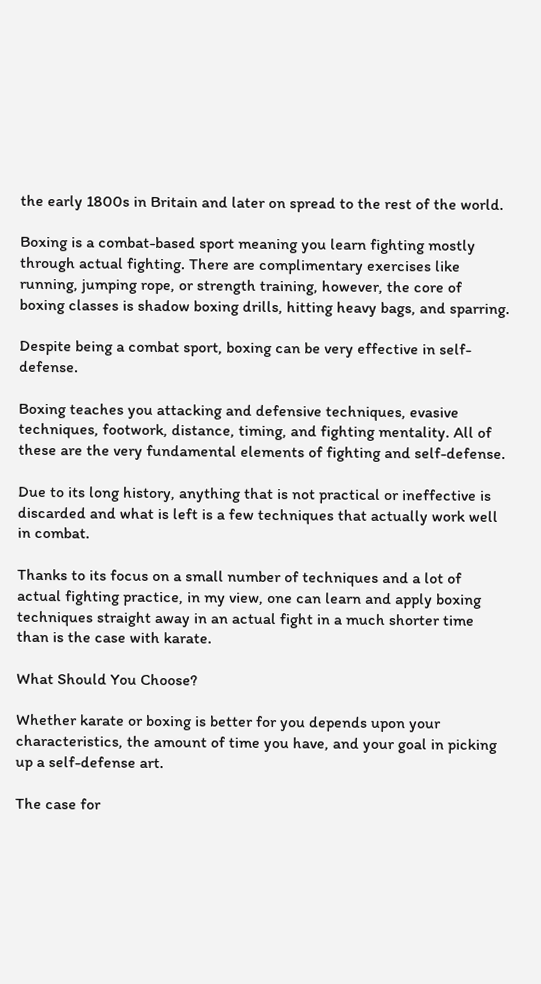the early 1800s in Britain and later on spread to the rest of the world.

Boxing is a combat-based sport meaning you learn fighting mostly through actual fighting. There are complimentary exercises like running, jumping rope, or strength training, however, the core of boxing classes is shadow boxing drills, hitting heavy bags, and sparring.

Despite being a combat sport, boxing can be very effective in self-defense.

Boxing teaches you attacking and defensive techniques, evasive techniques, footwork, distance, timing, and fighting mentality. All of these are the very fundamental elements of fighting and self-defense.

Due to its long history, anything that is not practical or ineffective is discarded and what is left is a few techniques that actually work well in combat.

Thanks to its focus on a small number of techniques and a lot of actual fighting practice, in my view, one can learn and apply boxing techniques straight away in an actual fight in a much shorter time than is the case with karate.

What Should You Choose?

Whether karate or boxing is better for you depends upon your characteristics, the amount of time you have, and your goal in picking up a self-defense art.

The case for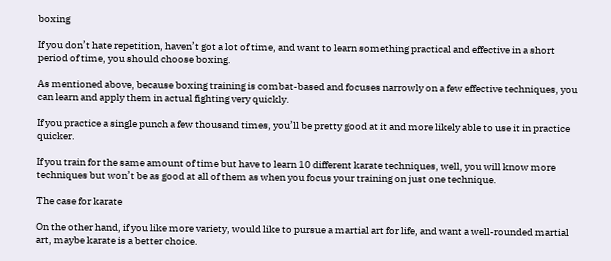boxing

If you don’t hate repetition, haven’t got a lot of time, and want to learn something practical and effective in a short period of time, you should choose boxing.

As mentioned above, because boxing training is combat-based and focuses narrowly on a few effective techniques, you can learn and apply them in actual fighting very quickly.

If you practice a single punch a few thousand times, you’ll be pretty good at it and more likely able to use it in practice quicker.

If you train for the same amount of time but have to learn 10 different karate techniques, well, you will know more techniques but won’t be as good at all of them as when you focus your training on just one technique.

The case for karate

On the other hand, if you like more variety, would like to pursue a martial art for life, and want a well-rounded martial art, maybe karate is a better choice.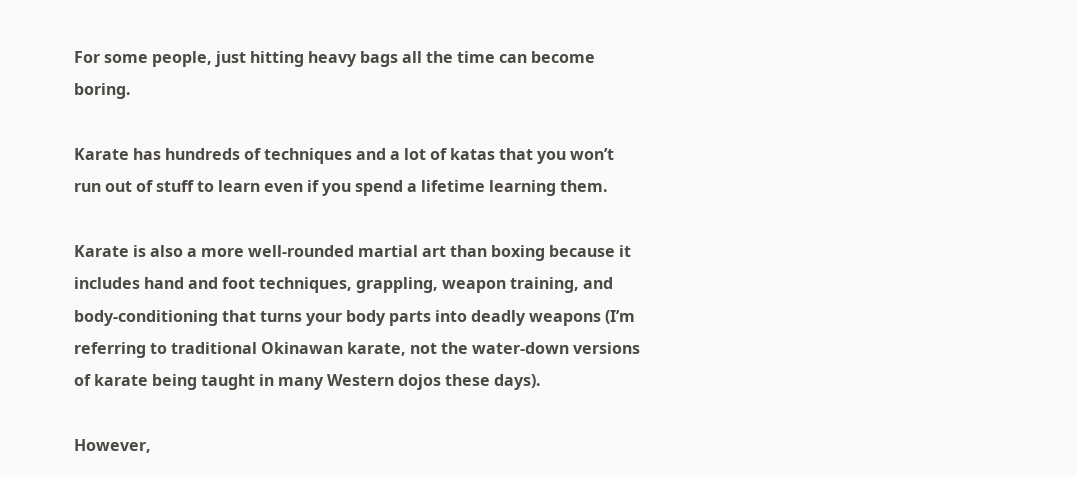For some people, just hitting heavy bags all the time can become boring.

Karate has hundreds of techniques and a lot of katas that you won’t run out of stuff to learn even if you spend a lifetime learning them.

Karate is also a more well-rounded martial art than boxing because it includes hand and foot techniques, grappling, weapon training, and body-conditioning that turns your body parts into deadly weapons (I’m referring to traditional Okinawan karate, not the water-down versions of karate being taught in many Western dojos these days).

However,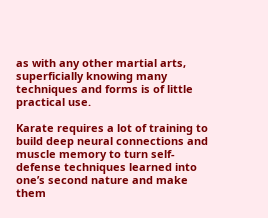as with any other martial arts, superficially knowing many techniques and forms is of little practical use.

Karate requires a lot of training to build deep neural connections and muscle memory to turn self-defense techniques learned into one’s second nature and make them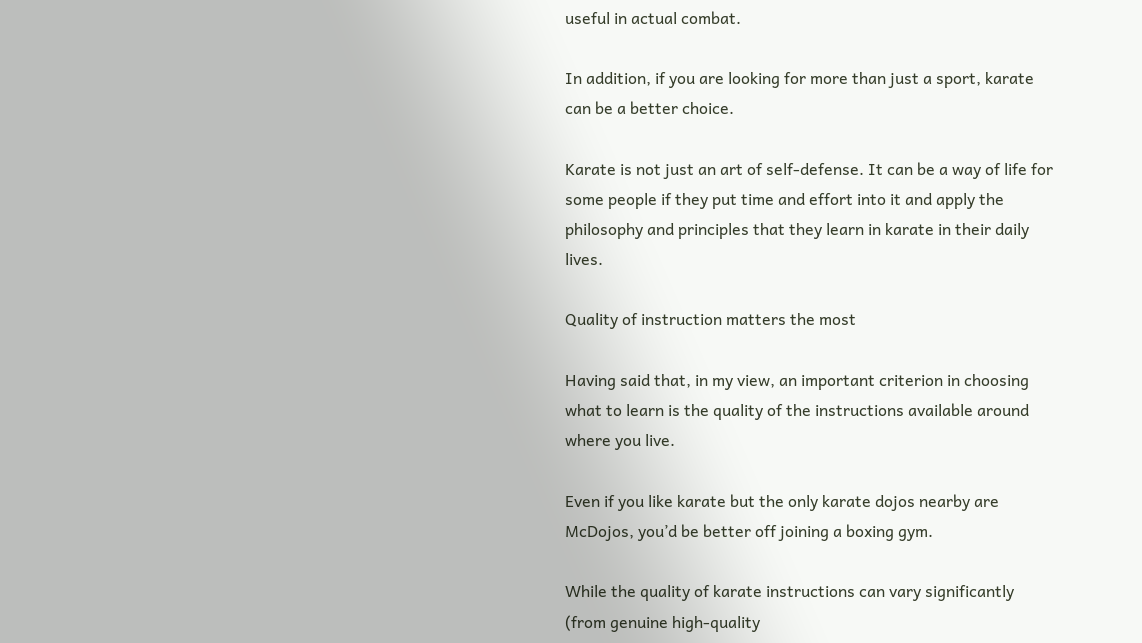useful in actual combat.

In addition, if you are looking for more than just a sport, karate can be a better choice.

Karate is not just an art of self-defense. It can be a way of life for some people if they put time and effort into it and apply the philosophy and principles that they learn in karate in their daily lives.

Quality of instruction matters the most

Having said that, in my view, an important criterion in choosing what to learn is the quality of the instructions available around where you live.

Even if you like karate but the only karate dojos nearby are McDojos, you’d be better off joining a boxing gym.

While the quality of karate instructions can vary significantly (from genuine high-quality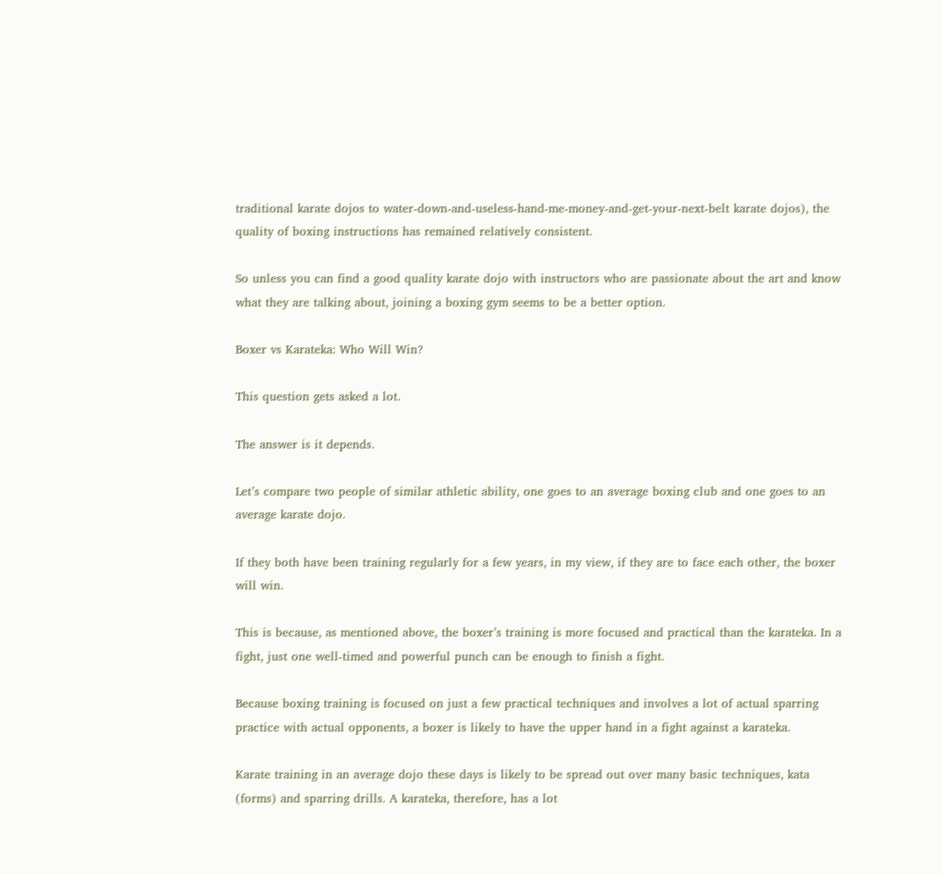traditional karate dojos to water-down-and-useless-hand-me-money-and-get-your-next-belt karate dojos), the quality of boxing instructions has remained relatively consistent.

So unless you can find a good quality karate dojo with instructors who are passionate about the art and know what they are talking about, joining a boxing gym seems to be a better option.

Boxer vs Karateka: Who Will Win?

This question gets asked a lot.

The answer is it depends.

Let’s compare two people of similar athletic ability, one goes to an average boxing club and one goes to an average karate dojo.

If they both have been training regularly for a few years, in my view, if they are to face each other, the boxer will win.

This is because, as mentioned above, the boxer’s training is more focused and practical than the karateka. In a fight, just one well-timed and powerful punch can be enough to finish a fight.

Because boxing training is focused on just a few practical techniques and involves a lot of actual sparring practice with actual opponents, a boxer is likely to have the upper hand in a fight against a karateka.

Karate training in an average dojo these days is likely to be spread out over many basic techniques, kata (forms) and sparring drills. A karateka, therefore, has a lot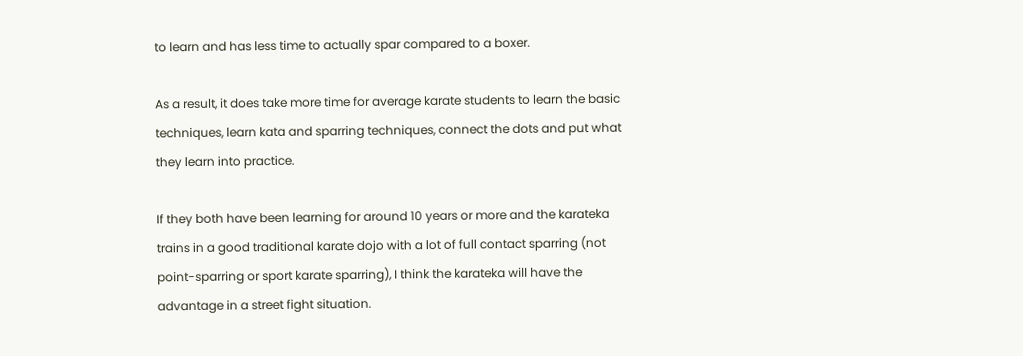to learn and has less time to actually spar compared to a boxer.

As a result, it does take more time for average karate students to learn the basic techniques, learn kata and sparring techniques, connect the dots and put what they learn into practice.

If they both have been learning for around 10 years or more and the karateka trains in a good traditional karate dojo with a lot of full contact sparring (not point-sparring or sport karate sparring), I think the karateka will have the advantage in a street fight situation.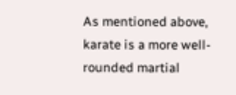As mentioned above, karate is a more well-rounded martial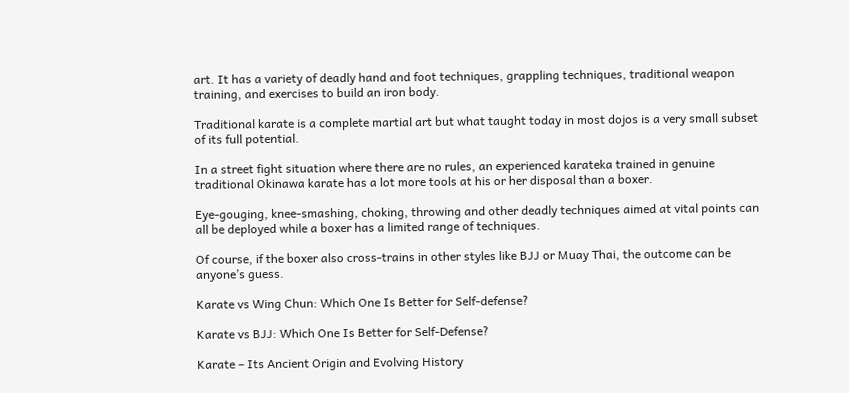art. It has a variety of deadly hand and foot techniques, grappling techniques, traditional weapon training, and exercises to build an iron body.

Traditional karate is a complete martial art but what taught today in most dojos is a very small subset of its full potential.

In a street fight situation where there are no rules, an experienced karateka trained in genuine traditional Okinawa karate has a lot more tools at his or her disposal than a boxer.

Eye-gouging, knee-smashing, choking, throwing and other deadly techniques aimed at vital points can all be deployed while a boxer has a limited range of techniques.

Of course, if the boxer also cross-trains in other styles like BJJ or Muay Thai, the outcome can be anyone’s guess.

Karate vs Wing Chun: Which One Is Better for Self-defense?

Karate vs BJJ: Which One Is Better for Self-Defense?

Karate – Its Ancient Origin and Evolving History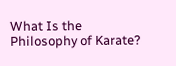What Is the Philosophy of Karate?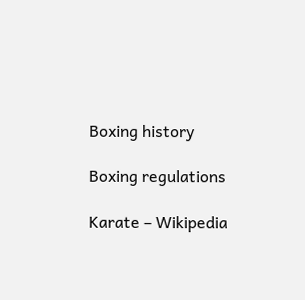Boxing history

Boxing regulations

Karate – Wikipedia